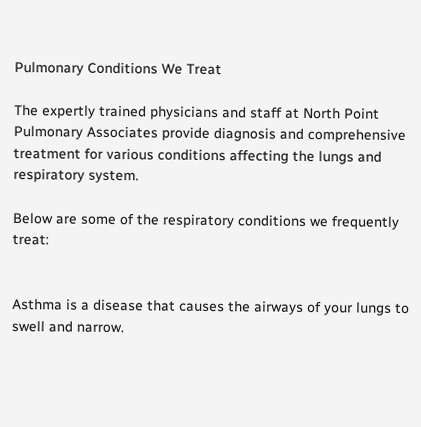Pulmonary Conditions We Treat

The expertly trained physicians and staff at North Point Pulmonary Associates provide diagnosis and comprehensive treatment for various conditions affecting the lungs and respiratory system.

Below are some of the respiratory conditions we frequently treat:


Asthma is a disease that causes the airways of your lungs to swell and narrow.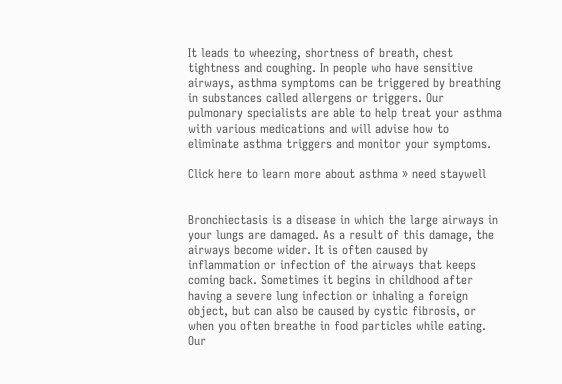It leads to wheezing, shortness of breath, chest tightness and coughing. In people who have sensitive airways, asthma symptoms can be triggered by breathing in substances called allergens or triggers. Our pulmonary specialists are able to help treat your asthma with various medications and will advise how to eliminate asthma triggers and monitor your symptoms.

Click here to learn more about asthma » need staywell


Bronchiectasis is a disease in which the large airways in your lungs are damaged. As a result of this damage, the airways become wider. It is often caused by inflammation or infection of the airways that keeps coming back. Sometimes it begins in childhood after having a severe lung infection or inhaling a foreign object, but can also be caused by cystic fibrosis, or when you often breathe in food particles while eating. Our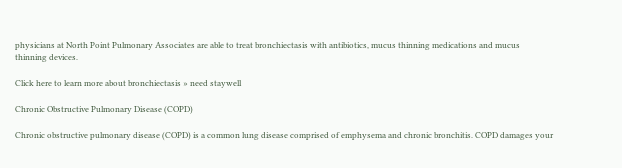physicians at North Point Pulmonary Associates are able to treat bronchiectasis with antibiotics, mucus thinning medications and mucus thinning devices.

Click here to learn more about bronchiectasis » need staywell

Chronic Obstructive Pulmonary Disease (COPD)

Chronic obstructive pulmonary disease (COPD) is a common lung disease comprised of emphysema and chronic bronchitis. COPD damages your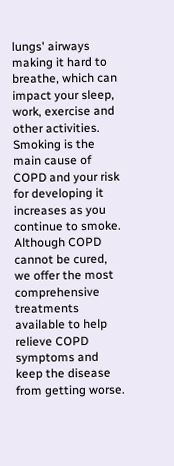lungs' airways making it hard to breathe, which can impact your sleep, work, exercise and other activities. Smoking is the main cause of COPD and your risk for developing it increases as you continue to smoke. Although COPD cannot be cured, we offer the most comprehensive treatments available to help relieve COPD symptoms and keep the disease from getting worse.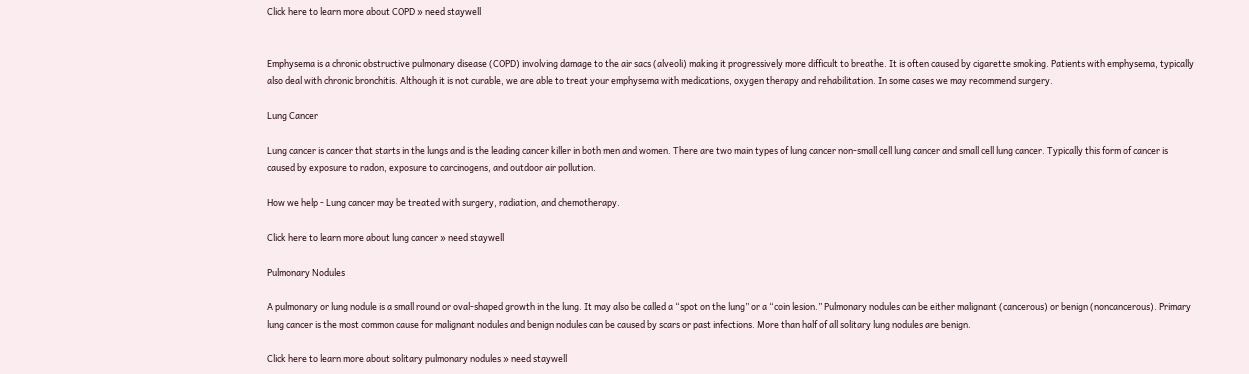Click here to learn more about COPD » need staywell


Emphysema is a chronic obstructive pulmonary disease (COPD) involving damage to the air sacs (alveoli) making it progressively more difficult to breathe. It is often caused by cigarette smoking. Patients with emphysema, typically also deal with chronic bronchitis. Although it is not curable, we are able to treat your emphysema with medications, oxygen therapy and rehabilitation. In some cases we may recommend surgery.

Lung Cancer

Lung cancer is cancer that starts in the lungs and is the leading cancer killer in both men and women. There are two main types of lung cancer non-small cell lung cancer and small cell lung cancer. Typically this form of cancer is caused by exposure to radon, exposure to carcinogens, and outdoor air pollution.

How we help - Lung cancer may be treated with surgery, radiation, and chemotherapy.

Click here to learn more about lung cancer » need staywell

Pulmonary Nodules

A pulmonary or lung nodule is a small round or oval-shaped growth in the lung. It may also be called a “spot on the lung” or a “coin lesion.” Pulmonary nodules can be either malignant (cancerous) or benign (noncancerous). Primary lung cancer is the most common cause for malignant nodules and benign nodules can be caused by scars or past infections. More than half of all solitary lung nodules are benign.

Click here to learn more about solitary pulmonary nodules » need staywell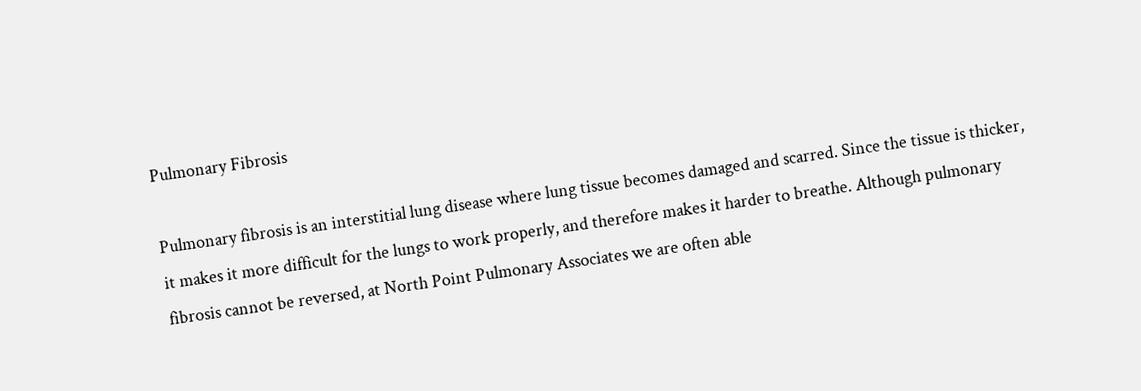Pulmonary Fibrosis

Pulmonary fibrosis is an interstitial lung disease where lung tissue becomes damaged and scarred. Since the tissue is thicker, it makes it more difficult for the lungs to work properly, and therefore makes it harder to breathe. Although pulmonary fibrosis cannot be reversed, at North Point Pulmonary Associates we are often able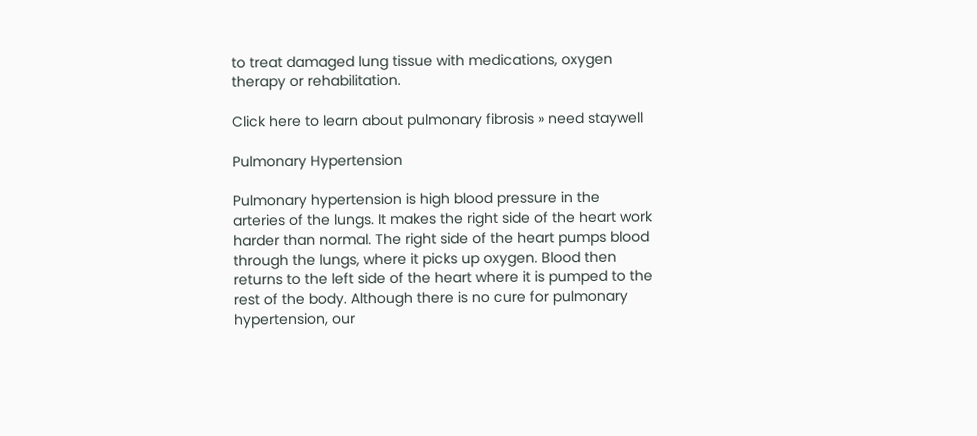to treat damaged lung tissue with medications, oxygen therapy or rehabilitation.

Click here to learn about pulmonary fibrosis » need staywell

Pulmonary Hypertension

Pulmonary hypertension is high blood pressure in the arteries of the lungs. It makes the right side of the heart work harder than normal. The right side of the heart pumps blood through the lungs, where it picks up oxygen. Blood then returns to the left side of the heart where it is pumped to the rest of the body. Although there is no cure for pulmonary hypertension, our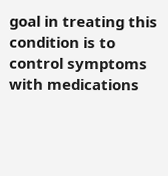goal in treating this condition is to control symptoms with medications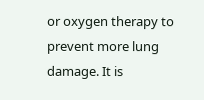or oxygen therapy to prevent more lung damage. It is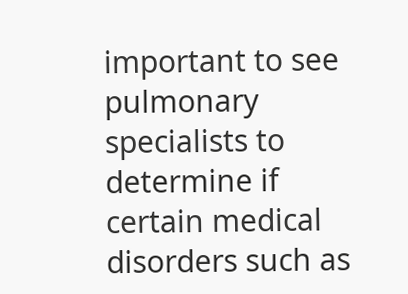important to see pulmonary specialists to determine if certain medical disorders such as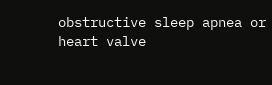obstructive sleep apnea or heart valve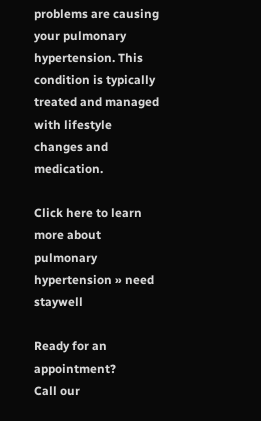problems are causing your pulmonary hypertension. This condition is typically treated and managed with lifestyle changes and medication.

Click here to learn more about pulmonary hypertension » need staywell

Ready for an appointment?
Call our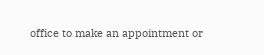office to make an appointment or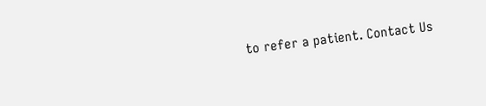to refer a patient. Contact Us